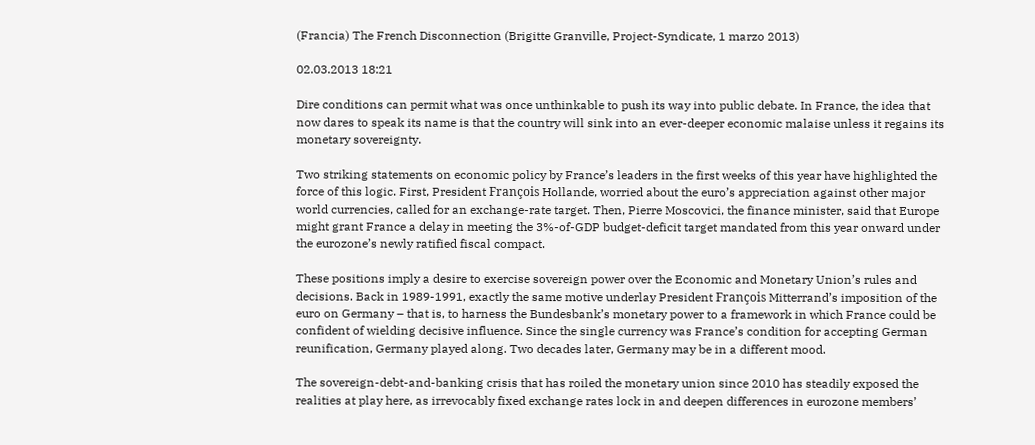(Francia) The French Disconnection (Brigitte Granville, Project-Syndicate, 1 marzo 2013)

02.03.2013 18:21

Dire conditions can permit what was once unthinkable to push its way into public debate. In France, the idea that now dares to speak its name is that the country will sink into an ever-deeper economic malaise unless it regains its monetary sovereignty.

Two striking statements on economic policy by France’s leaders in the first weeks of this year have highlighted the force of this logic. First, President François Hollande, worried about the euro’s appreciation against other major world currencies, called for an exchange-rate target. Then, Pierre Moscovici, the finance minister, said that Europe might grant France a delay in meeting the 3%-of-GDP budget-deficit target mandated from this year onward under the eurozone’s newly ratified fiscal compact.

These positions imply a desire to exercise sovereign power over the Economic and Monetary Union’s rules and decisions. Back in 1989-1991, exactly the same motive underlay President François Mitterrand’s imposition of the euro on Germany – that is, to harness the Bundesbank’s monetary power to a framework in which France could be confident of wielding decisive influence. Since the single currency was France’s condition for accepting German reunification, Germany played along. Two decades later, Germany may be in a different mood.

The sovereign-debt-and-banking crisis that has roiled the monetary union since 2010 has steadily exposed the realities at play here, as irrevocably fixed exchange rates lock in and deepen differences in eurozone members’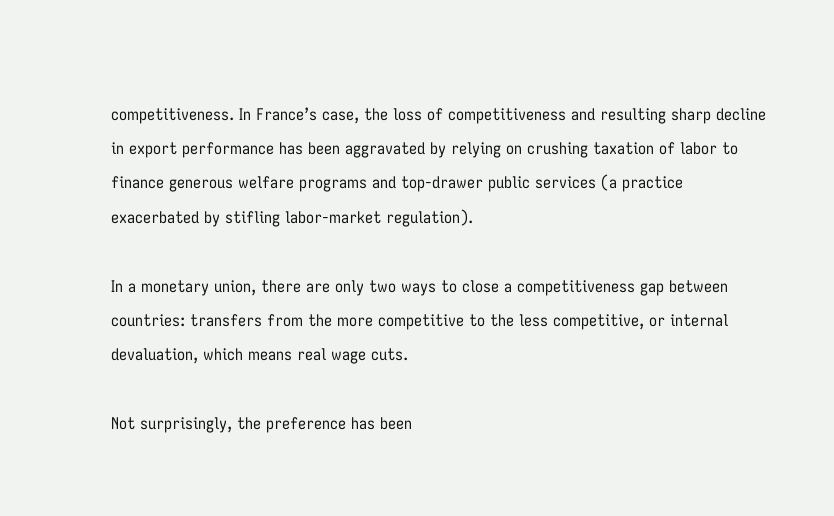competitiveness. In France’s case, the loss of competitiveness and resulting sharp decline in export performance has been aggravated by relying on crushing taxation of labor to finance generous welfare programs and top-drawer public services (a practice exacerbated by stifling labor-market regulation).

In a monetary union, there are only two ways to close a competitiveness gap between countries: transfers from the more competitive to the less competitive, or internal devaluation, which means real wage cuts.

Not surprisingly, the preference has been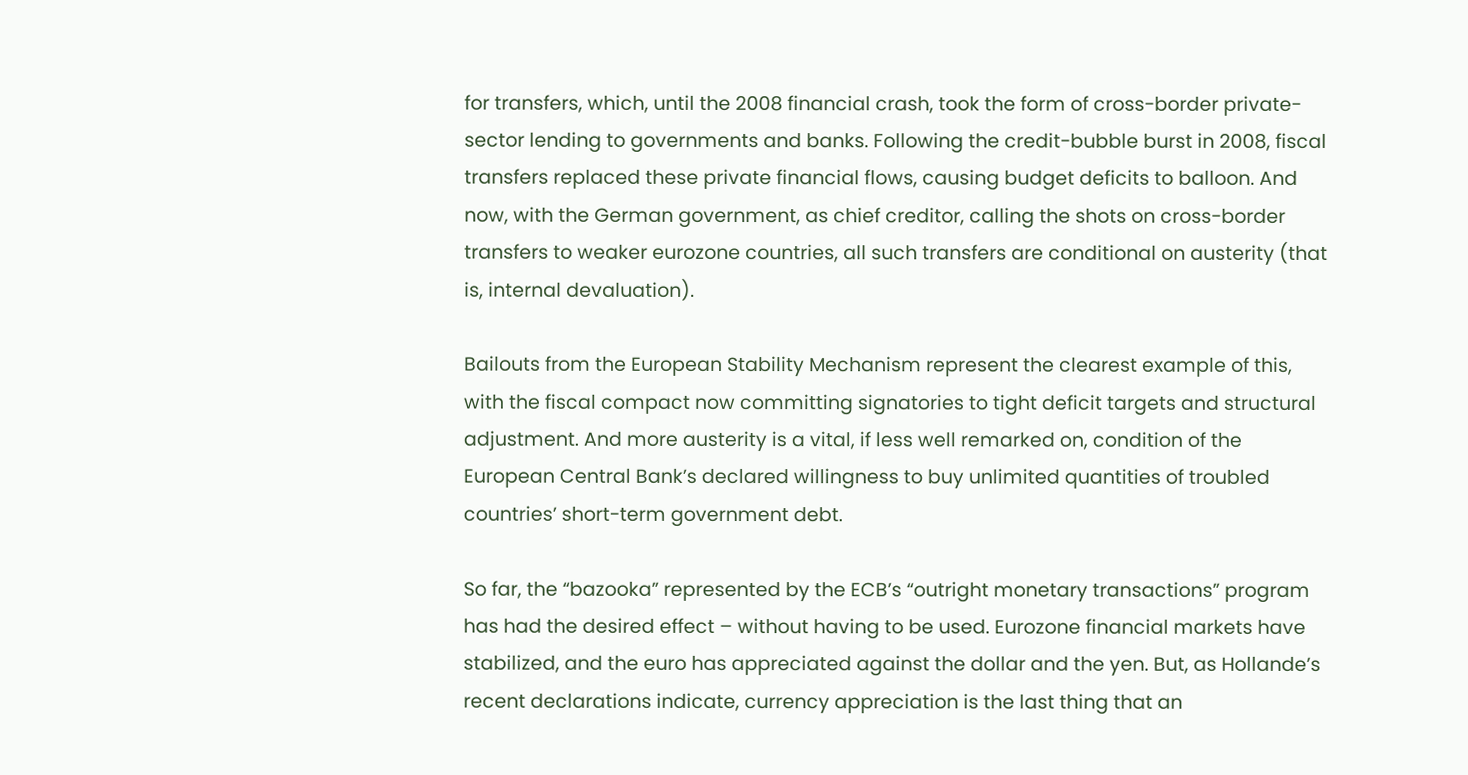for transfers, which, until the 2008 financial crash, took the form of cross-border private-sector lending to governments and banks. Following the credit-bubble burst in 2008, fiscal transfers replaced these private financial flows, causing budget deficits to balloon. And now, with the German government, as chief creditor, calling the shots on cross-border transfers to weaker eurozone countries, all such transfers are conditional on austerity (that is, internal devaluation).

Bailouts from the European Stability Mechanism represent the clearest example of this, with the fiscal compact now committing signatories to tight deficit targets and structural adjustment. And more austerity is a vital, if less well remarked on, condition of the European Central Bank’s declared willingness to buy unlimited quantities of troubled countries’ short-term government debt.

So far, the “bazooka” represented by the ECB’s “outright monetary transactions” program has had the desired effect – without having to be used. Eurozone financial markets have stabilized, and the euro has appreciated against the dollar and the yen. But, as Hollande’s recent declarations indicate, currency appreciation is the last thing that an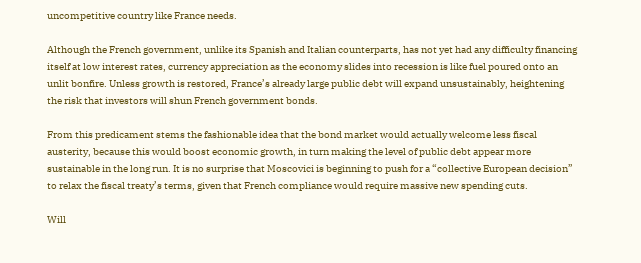uncompetitive country like France needs.

Although the French government, unlike its Spanish and Italian counterparts, has not yet had any difficulty financing itself at low interest rates, currency appreciation as the economy slides into recession is like fuel poured onto an unlit bonfire. Unless growth is restored, France’s already large public debt will expand unsustainably, heightening the risk that investors will shun French government bonds.

From this predicament stems the fashionable idea that the bond market would actually welcome less fiscal austerity, because this would boost economic growth, in turn making the level of public debt appear more sustainable in the long run. It is no surprise that Moscovici is beginning to push for a “collective European decision” to relax the fiscal treaty’s terms, given that French compliance would require massive new spending cuts.

Will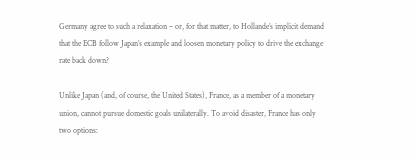Germany agree to such a relaxation – or, for that matter, to Hollande’s implicit demand that the ECB follow Japan’s example and loosen monetary policy to drive the exchange rate back down?

Unlike Japan (and, of course, the United States), France, as a member of a monetary union, cannot pursue domestic goals unilaterally. To avoid disaster, France has only two options: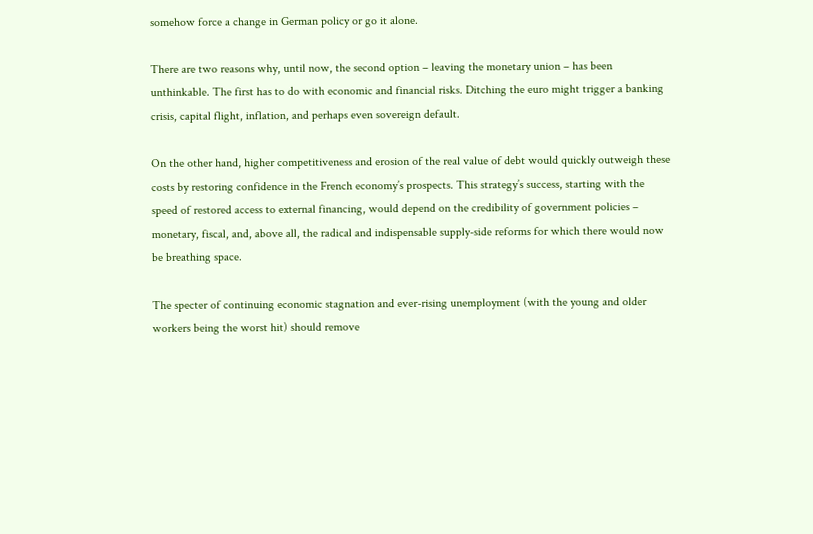somehow force a change in German policy or go it alone.

There are two reasons why, until now, the second option – leaving the monetary union – has been unthinkable. The first has to do with economic and financial risks. Ditching the euro might trigger a banking crisis, capital flight, inflation, and perhaps even sovereign default.

On the other hand, higher competitiveness and erosion of the real value of debt would quickly outweigh these costs by restoring confidence in the French economy’s prospects. This strategy’s success, starting with the speed of restored access to external financing, would depend on the credibility of government policies – monetary, fiscal, and, above all, the radical and indispensable supply-side reforms for which there would now be breathing space.

The specter of continuing economic stagnation and ever-rising unemployment (with the young and older workers being the worst hit) should remove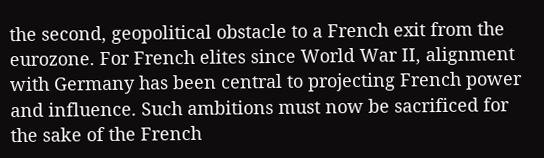the second, geopolitical obstacle to a French exit from the eurozone. For French elites since World War II, alignment with Germany has been central to projecting French power and influence. Such ambitions must now be sacrificed for the sake of the French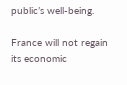public’s well-being.

France will not regain its economic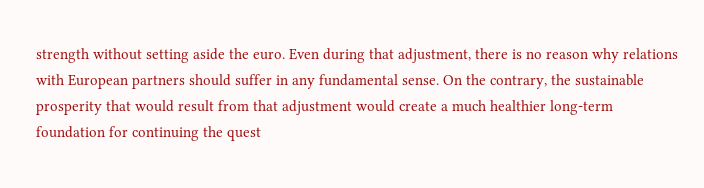strength without setting aside the euro. Even during that adjustment, there is no reason why relations with European partners should suffer in any fundamental sense. On the contrary, the sustainable prosperity that would result from that adjustment would create a much healthier long-term foundation for continuing the quest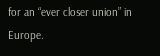for an “ever closer union” in Europe.